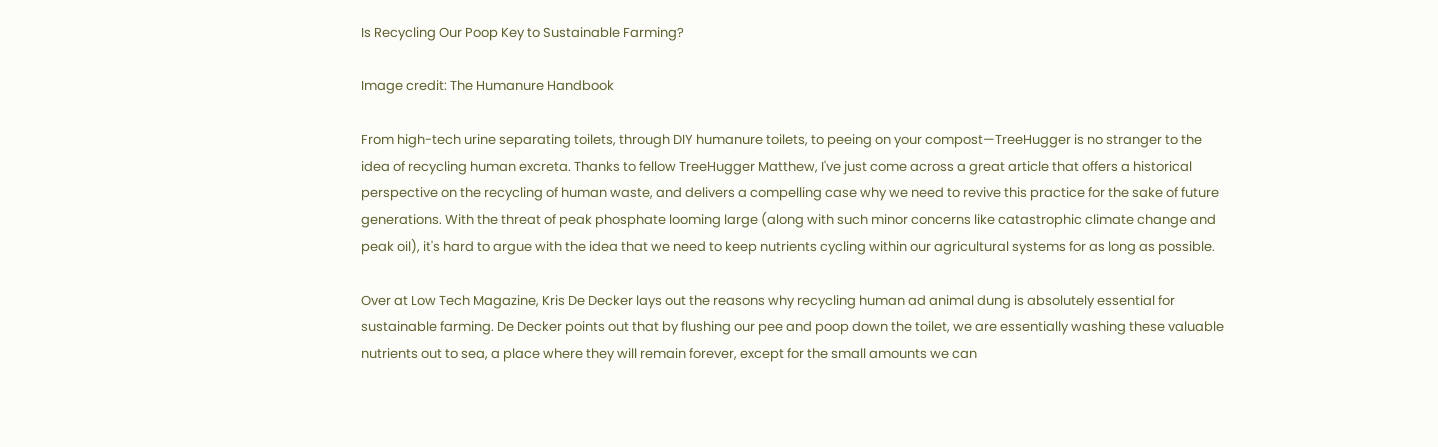Is Recycling Our Poop Key to Sustainable Farming?

Image credit: The Humanure Handbook

From high-tech urine separating toilets, through DIY humanure toilets, to peeing on your compost—TreeHugger is no stranger to the idea of recycling human excreta. Thanks to fellow TreeHugger Matthew, I've just come across a great article that offers a historical perspective on the recycling of human waste, and delivers a compelling case why we need to revive this practice for the sake of future generations. With the threat of peak phosphate looming large (along with such minor concerns like catastrophic climate change and peak oil), it's hard to argue with the idea that we need to keep nutrients cycling within our agricultural systems for as long as possible.

Over at Low Tech Magazine, Kris De Decker lays out the reasons why recycling human ad animal dung is absolutely essential for sustainable farming. De Decker points out that by flushing our pee and poop down the toilet, we are essentially washing these valuable nutrients out to sea, a place where they will remain forever, except for the small amounts we can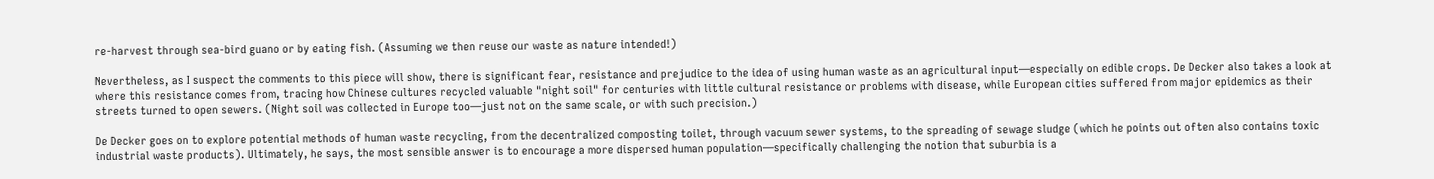re-harvest through sea-bird guano or by eating fish. (Assuming we then reuse our waste as nature intended!)

Nevertheless, as I suspect the comments to this piece will show, there is significant fear, resistance and prejudice to the idea of using human waste as an agricultural input—especially on edible crops. De Decker also takes a look at where this resistance comes from, tracing how Chinese cultures recycled valuable "night soil" for centuries with little cultural resistance or problems with disease, while European cities suffered from major epidemics as their streets turned to open sewers. (Night soil was collected in Europe too—just not on the same scale, or with such precision.)

De Decker goes on to explore potential methods of human waste recycling, from the decentralized composting toilet, through vacuum sewer systems, to the spreading of sewage sludge (which he points out often also contains toxic industrial waste products). Ultimately, he says, the most sensible answer is to encourage a more dispersed human population—specifically challenging the notion that suburbia is a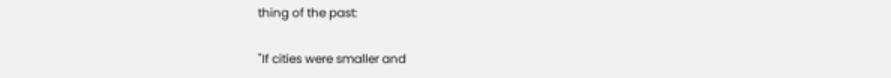thing of the past:

"If cities were smaller and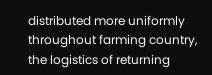distributed more uniformly throughout farming country, the logistics of returning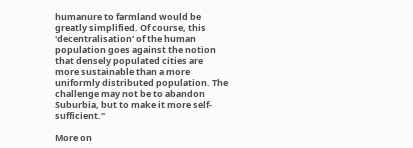humanure to farmland would be greatly simplified. Of course, this 'decentralisation' of the human population goes against the notion that densely populated cities are more sustainable than a more uniformly distributed population. The challenge may not be to abandon Suburbia, but to make it more self-sufficient."

More on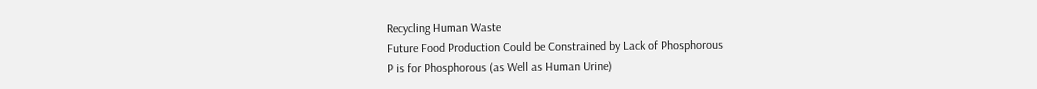Recycling Human Waste
Future Food Production Could be Constrained by Lack of Phosphorous
P is for Phosphorous (as Well as Human Urine)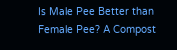Is Male Pee Better than Female Pee? A Compost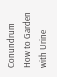Conundrum
How to Garden with Urine